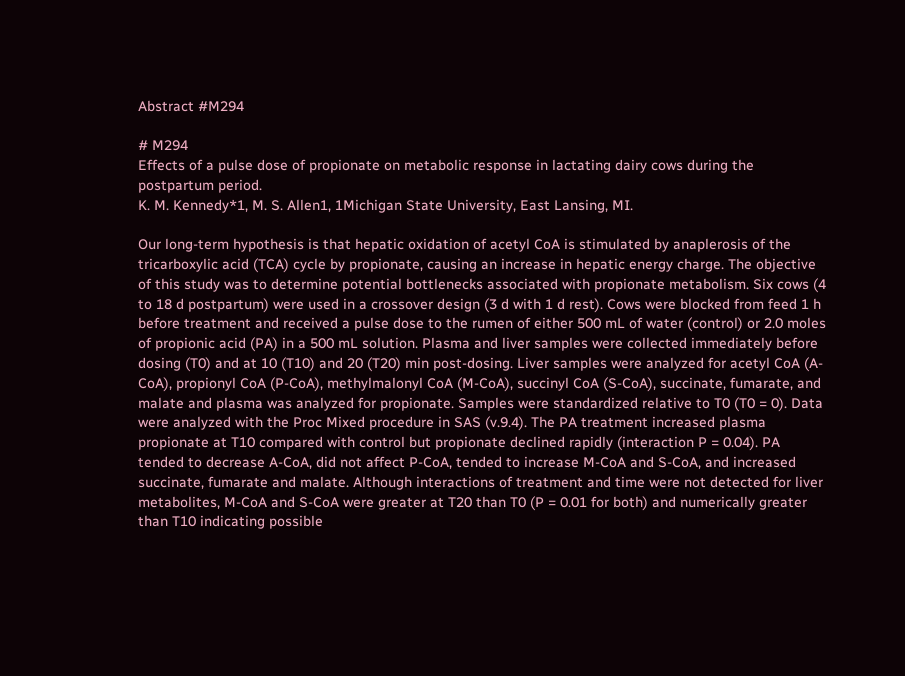Abstract #M294

# M294
Effects of a pulse dose of propionate on metabolic response in lactating dairy cows during the postpartum period.
K. M. Kennedy*1, M. S. Allen1, 1Michigan State University, East Lansing, MI.

Our long-term hypothesis is that hepatic oxidation of acetyl CoA is stimulated by anaplerosis of the tricarboxylic acid (TCA) cycle by propionate, causing an increase in hepatic energy charge. The objective of this study was to determine potential bottlenecks associated with propionate metabolism. Six cows (4 to 18 d postpartum) were used in a crossover design (3 d with 1 d rest). Cows were blocked from feed 1 h before treatment and received a pulse dose to the rumen of either 500 mL of water (control) or 2.0 moles of propionic acid (PA) in a 500 mL solution. Plasma and liver samples were collected immediately before dosing (T0) and at 10 (T10) and 20 (T20) min post-dosing. Liver samples were analyzed for acetyl CoA (A-CoA), propionyl CoA (P-CoA), methylmalonyl CoA (M-CoA), succinyl CoA (S-CoA), succinate, fumarate, and malate and plasma was analyzed for propionate. Samples were standardized relative to T0 (T0 = 0). Data were analyzed with the Proc Mixed procedure in SAS (v.9.4). The PA treatment increased plasma propionate at T10 compared with control but propionate declined rapidly (interaction P = 0.04). PA tended to decrease A-CoA, did not affect P-CoA, tended to increase M-CoA and S-CoA, and increased succinate, fumarate and malate. Although interactions of treatment and time were not detected for liver metabolites, M-CoA and S-CoA were greater at T20 than T0 (P = 0.01 for both) and numerically greater than T10 indicating possible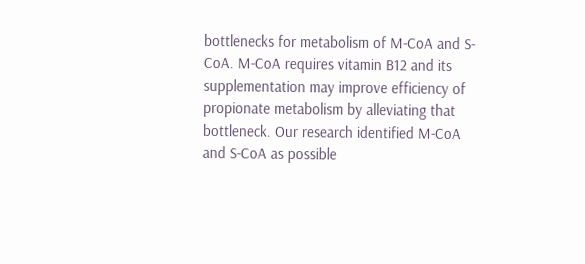bottlenecks for metabolism of M-CoA and S-CoA. M-CoA requires vitamin B12 and its supplementation may improve efficiency of propionate metabolism by alleviating that bottleneck. Our research identified M-CoA and S-CoA as possible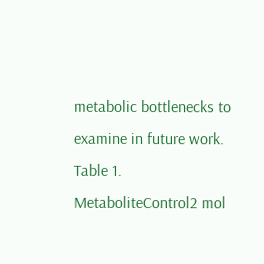metabolic bottlenecks to examine in future work. Table 1.
MetaboliteControl2 mol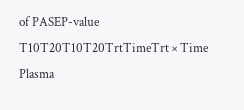of PASEP-value
T10T20T10T20TrtTimeTrt × Time
Plasma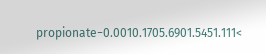propionate−0.0010.1705.6901.5451.111<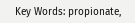Key Words: propionate,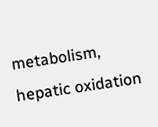metabolism, hepatic oxidation